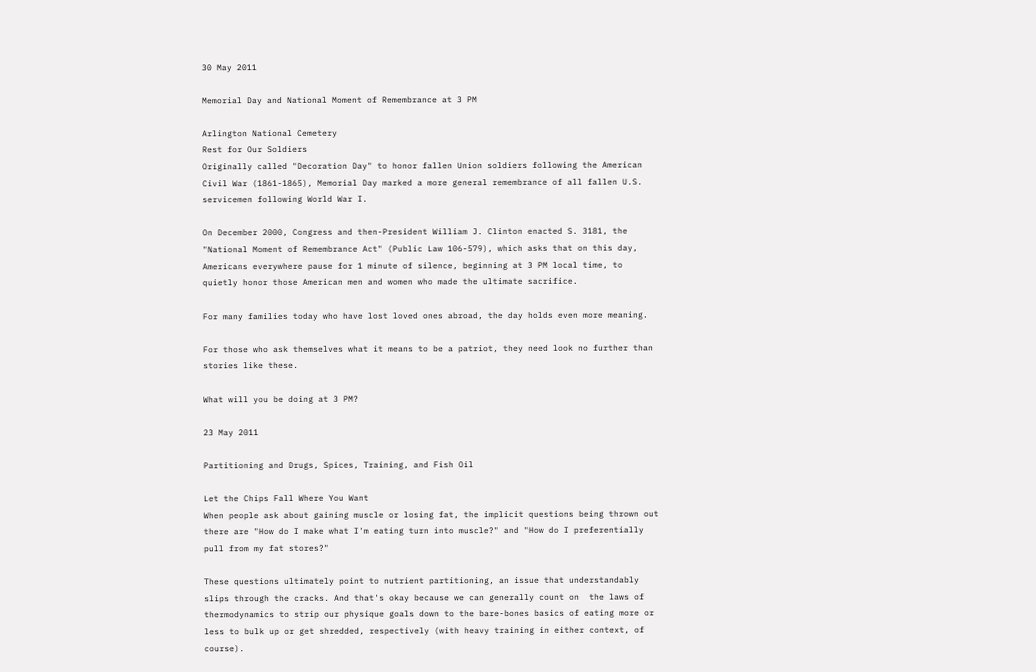30 May 2011

Memorial Day and National Moment of Remembrance at 3 PM

Arlington National Cemetery
Rest for Our Soldiers
Originally called "Decoration Day" to honor fallen Union soldiers following the American Civil War (1861-1865), Memorial Day marked a more general remembrance of all fallen U.S. servicemen following World War I.

On December 2000, Congress and then-President William J. Clinton enacted S. 3181, the "National Moment of Remembrance Act" (Public Law 106-579), which asks that on this day, Americans everywhere pause for 1 minute of silence, beginning at 3 PM local time, to quietly honor those American men and women who made the ultimate sacrifice.

For many families today who have lost loved ones abroad, the day holds even more meaning.

For those who ask themselves what it means to be a patriot, they need look no further than stories like these.

What will you be doing at 3 PM?

23 May 2011

Partitioning and Drugs, Spices, Training, and Fish Oil

Let the Chips Fall Where You Want
When people ask about gaining muscle or losing fat, the implicit questions being thrown out there are "How do I make what I'm eating turn into muscle?" and "How do I preferentially pull from my fat stores?"

These questions ultimately point to nutrient partitioning, an issue that understandably slips through the cracks. And that's okay because we can generally count on  the laws of thermodynamics to strip our physique goals down to the bare-bones basics of eating more or less to bulk up or get shredded, respectively (with heavy training in either context, of course).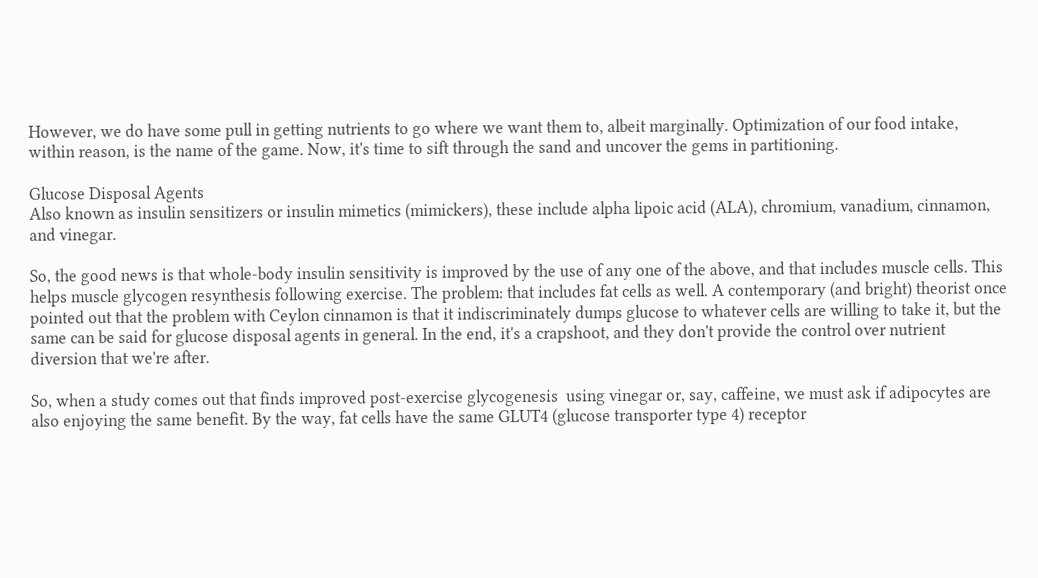However, we do have some pull in getting nutrients to go where we want them to, albeit marginally. Optimization of our food intake, within reason, is the name of the game. Now, it's time to sift through the sand and uncover the gems in partitioning.

Glucose Disposal Agents
Also known as insulin sensitizers or insulin mimetics (mimickers), these include alpha lipoic acid (ALA), chromium, vanadium, cinnamon, and vinegar.

So, the good news is that whole-body insulin sensitivity is improved by the use of any one of the above, and that includes muscle cells. This helps muscle glycogen resynthesis following exercise. The problem: that includes fat cells as well. A contemporary (and bright) theorist once pointed out that the problem with Ceylon cinnamon is that it indiscriminately dumps glucose to whatever cells are willing to take it, but the same can be said for glucose disposal agents in general. In the end, it's a crapshoot, and they don't provide the control over nutrient diversion that we're after.

So, when a study comes out that finds improved post-exercise glycogenesis  using vinegar or, say, caffeine, we must ask if adipocytes are  also enjoying the same benefit. By the way, fat cells have the same GLUT4 (glucose transporter type 4) receptor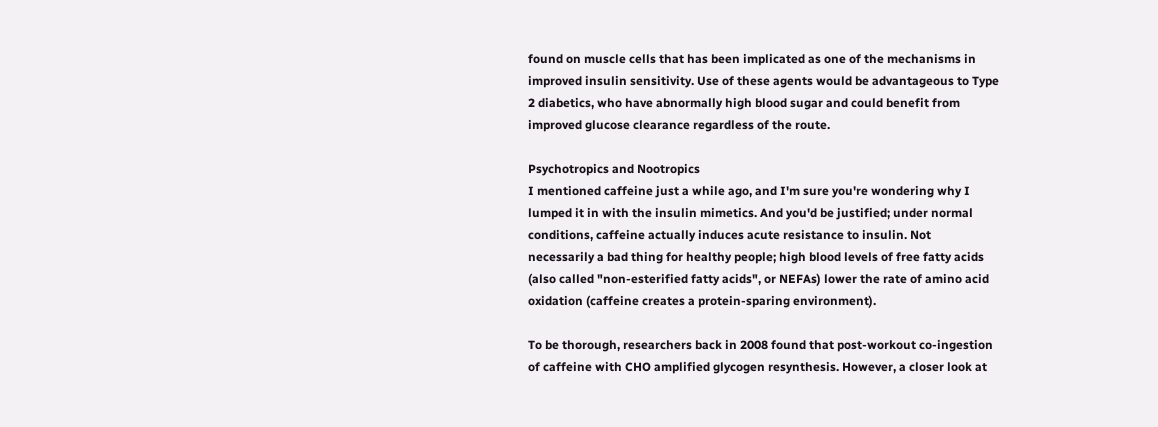found on muscle cells that has been implicated as one of the mechanisms in improved insulin sensitivity. Use of these agents would be advantageous to Type 2 diabetics, who have abnormally high blood sugar and could benefit from improved glucose clearance regardless of the route.

Psychotropics and Nootropics
I mentioned caffeine just a while ago, and I'm sure you're wondering why I lumped it in with the insulin mimetics. And you'd be justified; under normal conditions, caffeine actually induces acute resistance to insulin. Not necessarily a bad thing for healthy people; high blood levels of free fatty acids (also called "non-esterified fatty acids", or NEFAs) lower the rate of amino acid oxidation (caffeine creates a protein-sparing environment).

To be thorough, researchers back in 2008 found that post-workout co-ingestion of caffeine with CHO amplified glycogen resynthesis. However, a closer look at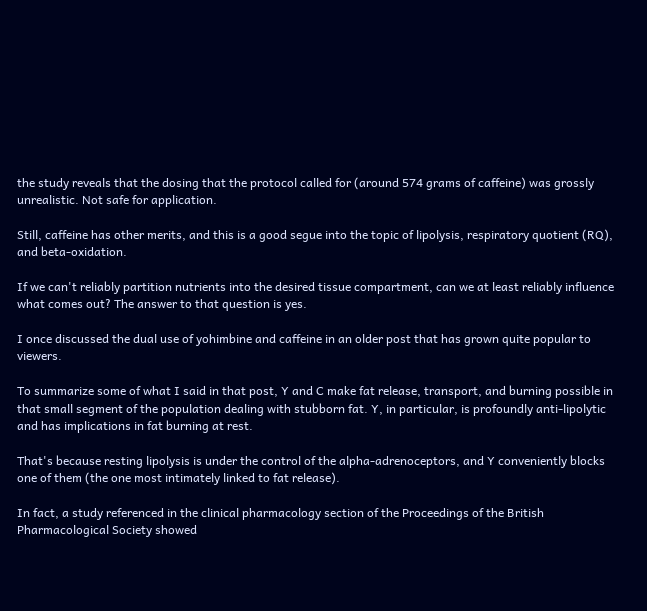the study reveals that the dosing that the protocol called for (around 574 grams of caffeine) was grossly unrealistic. Not safe for application.

Still, caffeine has other merits, and this is a good segue into the topic of lipolysis, respiratory quotient (RQ), and beta-oxidation.

If we can't reliably partition nutrients into the desired tissue compartment, can we at least reliably influence what comes out? The answer to that question is yes.

I once discussed the dual use of yohimbine and caffeine in an older post that has grown quite popular to viewers.

To summarize some of what I said in that post, Y and C make fat release, transport, and burning possible in that small segment of the population dealing with stubborn fat. Y, in particular, is profoundly anti-lipolytic and has implications in fat burning at rest.

That's because resting lipolysis is under the control of the alpha-adrenoceptors, and Y conveniently blocks one of them (the one most intimately linked to fat release).

In fact, a study referenced in the clinical pharmacology section of the Proceedings of the British Pharmacological Society showed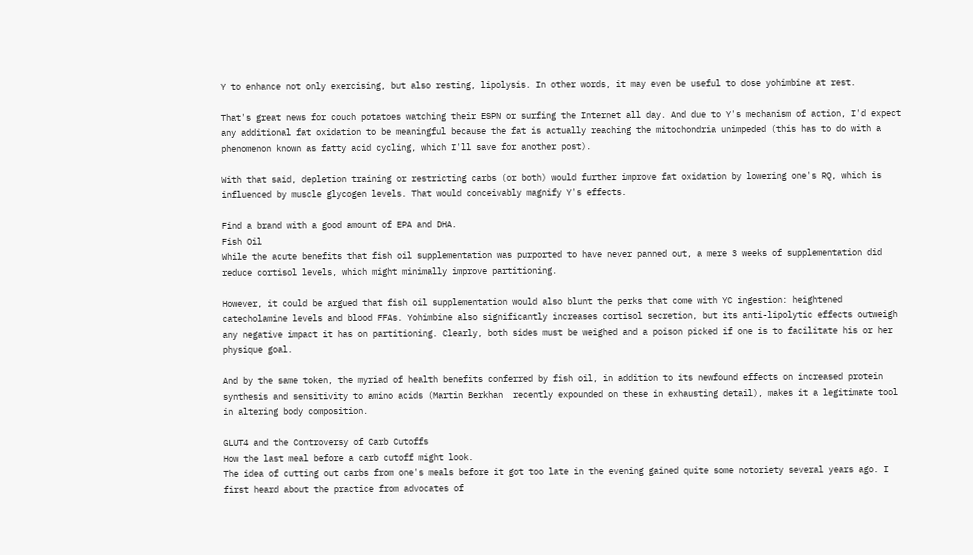Y to enhance not only exercising, but also resting, lipolysis. In other words, it may even be useful to dose yohimbine at rest.

That's great news for couch potatoes watching their ESPN or surfing the Internet all day. And due to Y's mechanism of action, I'd expect any additional fat oxidation to be meaningful because the fat is actually reaching the mitochondria unimpeded (this has to do with a phenomenon known as fatty acid cycling, which I'll save for another post).

With that said, depletion training or restricting carbs (or both) would further improve fat oxidation by lowering one's RQ, which is influenced by muscle glycogen levels. That would conceivably magnify Y's effects.

Find a brand with a good amount of EPA and DHA.
Fish Oil
While the acute benefits that fish oil supplementation was purported to have never panned out, a mere 3 weeks of supplementation did reduce cortisol levels, which might minimally improve partitioning.

However, it could be argued that fish oil supplementation would also blunt the perks that come with YC ingestion: heightened catecholamine levels and blood FFAs. Yohimbine also significantly increases cortisol secretion, but its anti-lipolytic effects outweigh any negative impact it has on partitioning. Clearly, both sides must be weighed and a poison picked if one is to facilitate his or her physique goal.

And by the same token, the myriad of health benefits conferred by fish oil, in addition to its newfound effects on increased protein synthesis and sensitivity to amino acids (Martin Berkhan  recently expounded on these in exhausting detail), makes it a legitimate tool in altering body composition.

GLUT4 and the Controversy of Carb Cutoffs
How the last meal before a carb cutoff might look.
The idea of cutting out carbs from one's meals before it got too late in the evening gained quite some notoriety several years ago. I first heard about the practice from advocates of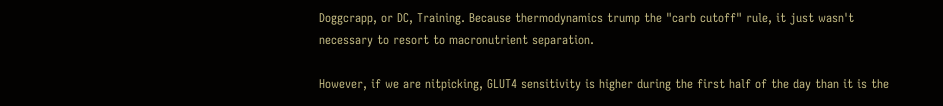Doggcrapp, or DC, Training. Because thermodynamics trump the "carb cutoff" rule, it just wasn't necessary to resort to macronutrient separation.

However, if we are nitpicking, GLUT4 sensitivity is higher during the first half of the day than it is the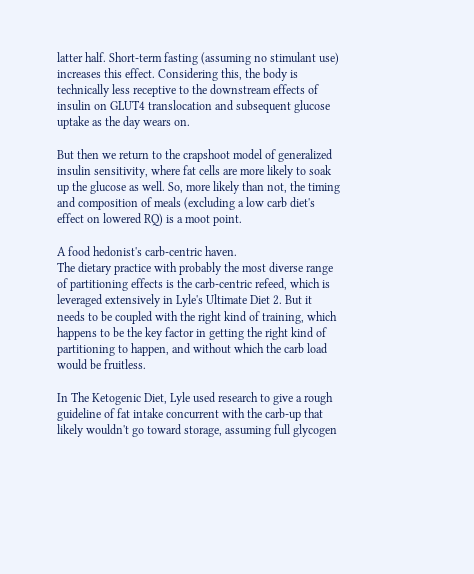latter half. Short-term fasting (assuming no stimulant use) increases this effect. Considering this, the body is technically less receptive to the downstream effects of insulin on GLUT4 translocation and subsequent glucose uptake as the day wears on.

But then we return to the crapshoot model of generalized insulin sensitivity, where fat cells are more likely to soak up the glucose as well. So, more likely than not, the timing and composition of meals (excluding a low carb diet's effect on lowered RQ) is a moot point.

A food hedonist's carb-centric haven.
The dietary practice with probably the most diverse range of partitioning effects is the carb-centric refeed, which is leveraged extensively in Lyle's Ultimate Diet 2. But it needs to be coupled with the right kind of training, which happens to be the key factor in getting the right kind of partitioning to happen, and without which the carb load would be fruitless.

In The Ketogenic Diet, Lyle used research to give a rough guideline of fat intake concurrent with the carb-up that likely wouldn't go toward storage, assuming full glycogen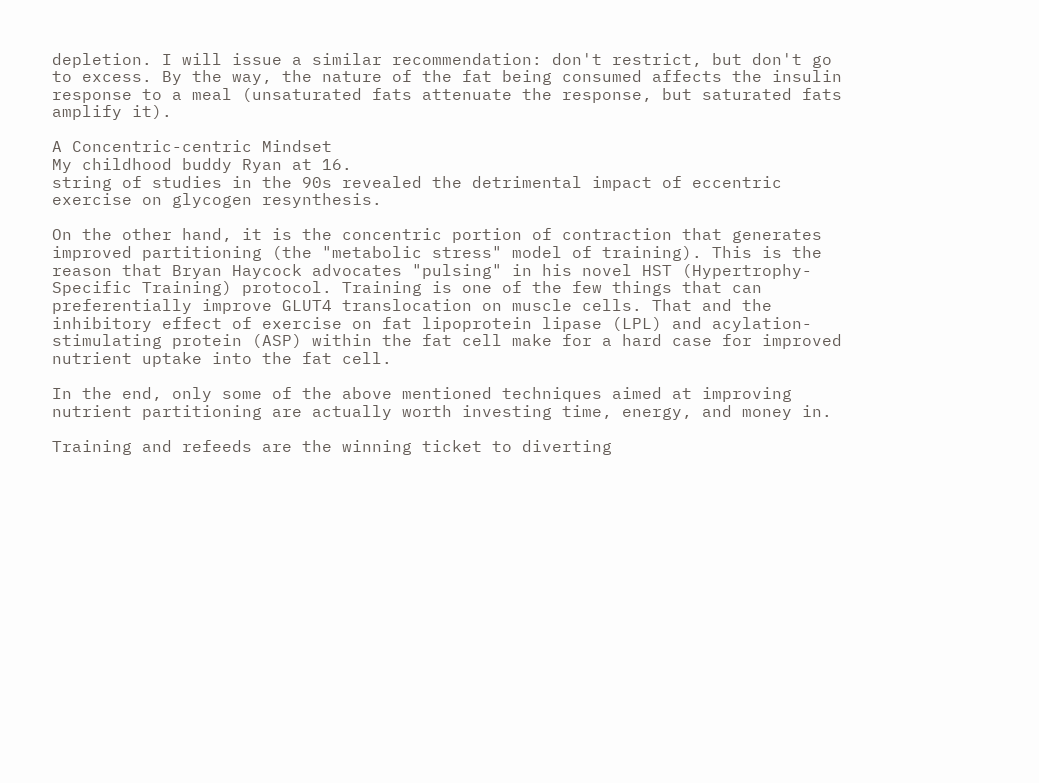depletion. I will issue a similar recommendation: don't restrict, but don't go to excess. By the way, the nature of the fat being consumed affects the insulin response to a meal (unsaturated fats attenuate the response, but saturated fats amplify it).

A Concentric-centric Mindset
My childhood buddy Ryan at 16.
string of studies in the 90s revealed the detrimental impact of eccentric exercise on glycogen resynthesis.

On the other hand, it is the concentric portion of contraction that generates improved partitioning (the "metabolic stress" model of training). This is the reason that Bryan Haycock advocates "pulsing" in his novel HST (Hypertrophy-Specific Training) protocol. Training is one of the few things that can preferentially improve GLUT4 translocation on muscle cells. That and the inhibitory effect of exercise on fat lipoprotein lipase (LPL) and acylation-stimulating protein (ASP) within the fat cell make for a hard case for improved nutrient uptake into the fat cell.

In the end, only some of the above mentioned techniques aimed at improving nutrient partitioning are actually worth investing time, energy, and money in.

Training and refeeds are the winning ticket to diverting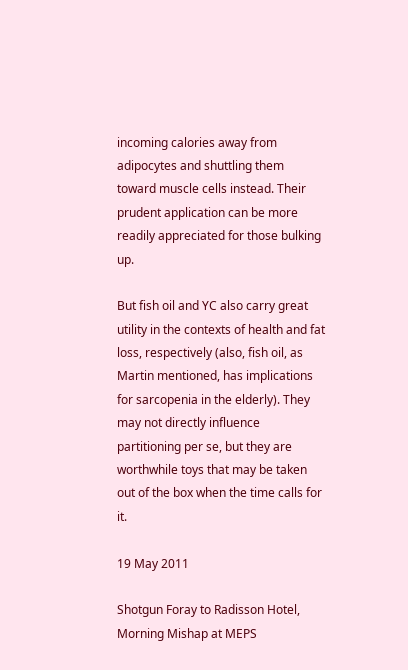incoming calories away from adipocytes and shuttling them toward muscle cells instead. Their prudent application can be more readily appreciated for those bulking up.

But fish oil and YC also carry great utility in the contexts of health and fat loss, respectively (also, fish oil, as Martin mentioned, has implications for sarcopenia in the elderly). They may not directly influence partitioning per se, but they are worthwhile toys that may be taken out of the box when the time calls for it.

19 May 2011

Shotgun Foray to Radisson Hotel, Morning Mishap at MEPS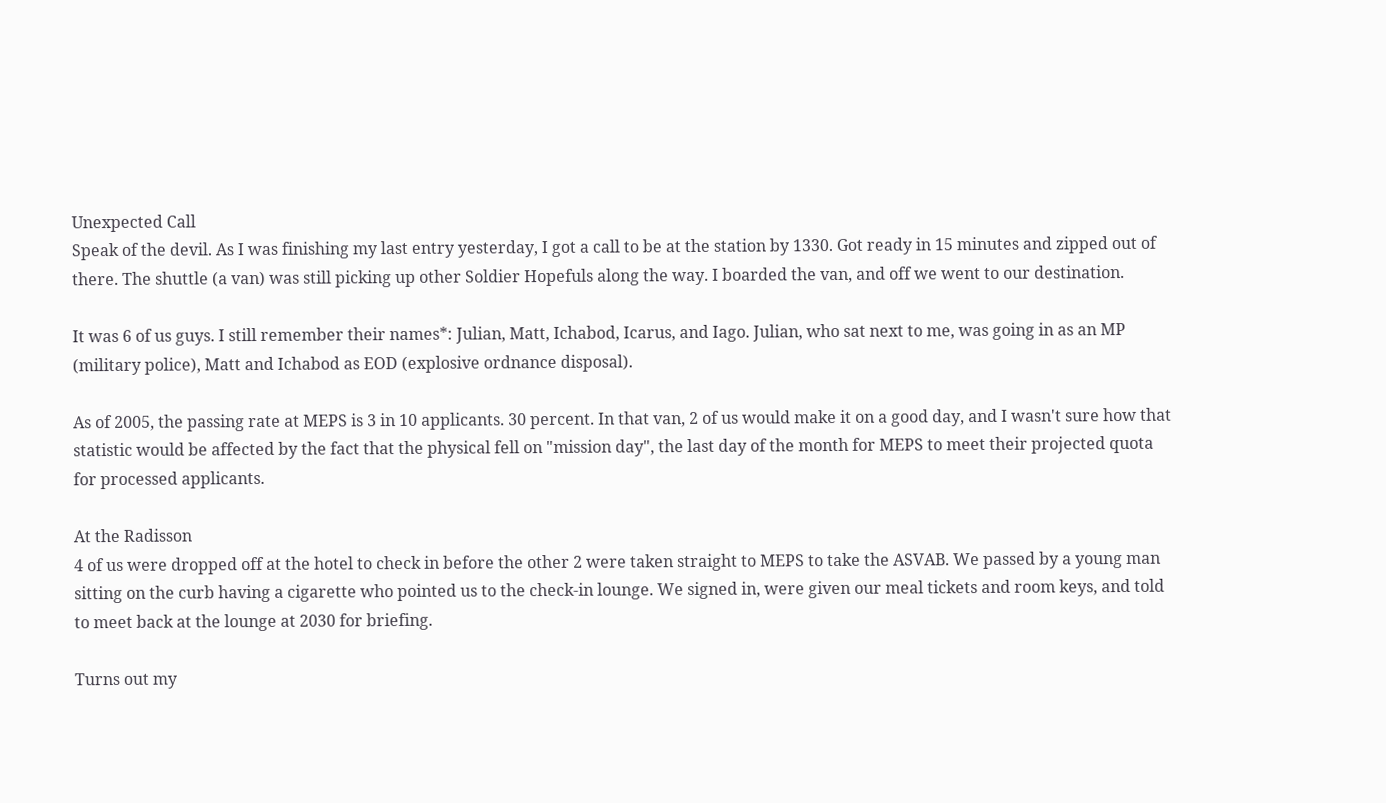Unexpected Call
Speak of the devil. As I was finishing my last entry yesterday, I got a call to be at the station by 1330. Got ready in 15 minutes and zipped out of there. The shuttle (a van) was still picking up other Soldier Hopefuls along the way. I boarded the van, and off we went to our destination.

It was 6 of us guys. I still remember their names*: Julian, Matt, Ichabod, Icarus, and Iago. Julian, who sat next to me, was going in as an MP (military police), Matt and Ichabod as EOD (explosive ordnance disposal).

As of 2005, the passing rate at MEPS is 3 in 10 applicants. 30 percent. In that van, 2 of us would make it on a good day, and I wasn't sure how that statistic would be affected by the fact that the physical fell on "mission day", the last day of the month for MEPS to meet their projected quota for processed applicants.

At the Radisson
4 of us were dropped off at the hotel to check in before the other 2 were taken straight to MEPS to take the ASVAB. We passed by a young man sitting on the curb having a cigarette who pointed us to the check-in lounge. We signed in, were given our meal tickets and room keys, and told to meet back at the lounge at 2030 for briefing.

Turns out my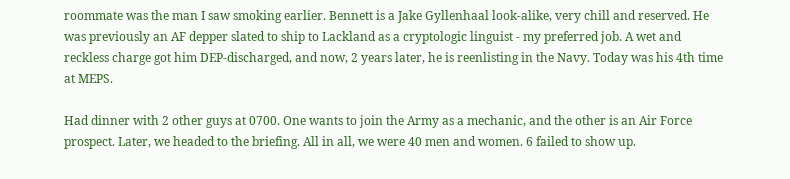roommate was the man I saw smoking earlier. Bennett is a Jake Gyllenhaal look-alike, very chill and reserved. He was previously an AF depper slated to ship to Lackland as a cryptologic linguist - my preferred job. A wet and reckless charge got him DEP-discharged, and now, 2 years later, he is reenlisting in the Navy. Today was his 4th time at MEPS.

Had dinner with 2 other guys at 0700. One wants to join the Army as a mechanic, and the other is an Air Force prospect. Later, we headed to the briefing. All in all, we were 40 men and women. 6 failed to show up.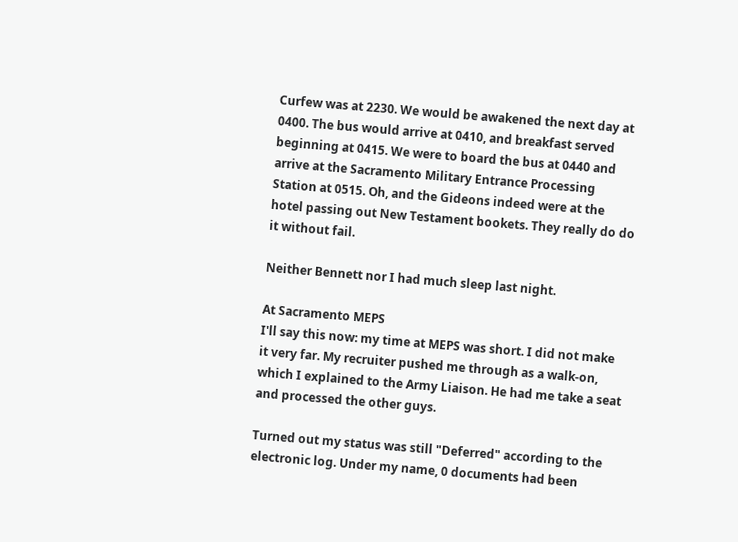Curfew was at 2230. We would be awakened the next day at 0400. The bus would arrive at 0410, and breakfast served beginning at 0415. We were to board the bus at 0440 and arrive at the Sacramento Military Entrance Processing Station at 0515. Oh, and the Gideons indeed were at the hotel passing out New Testament bookets. They really do do it without fail.

Neither Bennett nor I had much sleep last night.

At Sacramento MEPS
I'll say this now: my time at MEPS was short. I did not make it very far. My recruiter pushed me through as a walk-on, which I explained to the Army Liaison. He had me take a seat and processed the other guys.

Turned out my status was still "Deferred" according to the electronic log. Under my name, 0 documents had been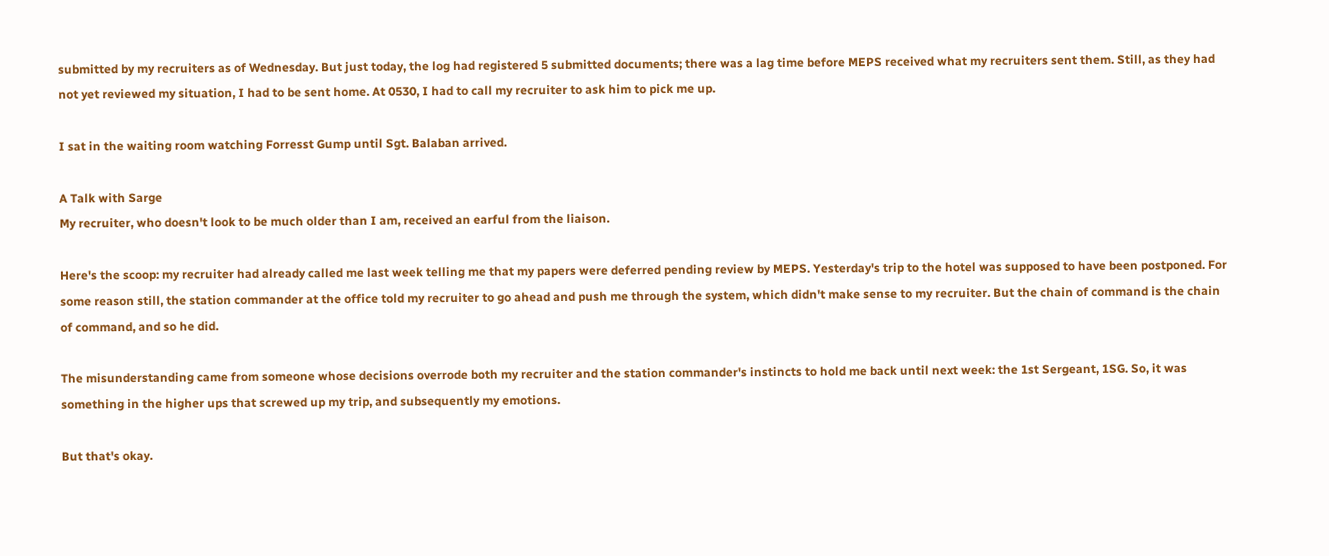submitted by my recruiters as of Wednesday. But just today, the log had registered 5 submitted documents; there was a lag time before MEPS received what my recruiters sent them. Still, as they had not yet reviewed my situation, I had to be sent home. At 0530, I had to call my recruiter to ask him to pick me up.

I sat in the waiting room watching Forresst Gump until Sgt. Balaban arrived.

A Talk with Sarge
My recruiter, who doesn't look to be much older than I am, received an earful from the liaison.

Here's the scoop: my recruiter had already called me last week telling me that my papers were deferred pending review by MEPS. Yesterday's trip to the hotel was supposed to have been postponed. For some reason still, the station commander at the office told my recruiter to go ahead and push me through the system, which didn't make sense to my recruiter. But the chain of command is the chain of command, and so he did.

The misunderstanding came from someone whose decisions overrode both my recruiter and the station commander's instincts to hold me back until next week: the 1st Sergeant, 1SG. So, it was something in the higher ups that screwed up my trip, and subsequently my emotions.

But that's okay.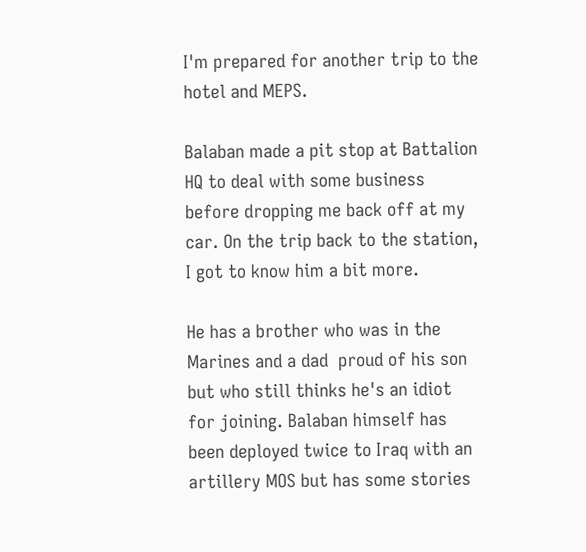I'm prepared for another trip to the hotel and MEPS.

Balaban made a pit stop at Battalion HQ to deal with some business before dropping me back off at my car. On the trip back to the station, I got to know him a bit more.

He has a brother who was in the Marines and a dad  proud of his son but who still thinks he's an idiot for joining. Balaban himself has been deployed twice to Iraq with an artillery MOS but has some stories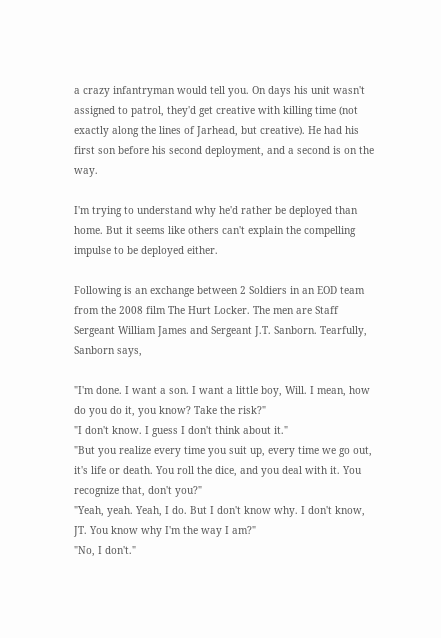a crazy infantryman would tell you. On days his unit wasn't assigned to patrol, they'd get creative with killing time (not exactly along the lines of Jarhead, but creative). He had his first son before his second deployment, and a second is on the way.

I'm trying to understand why he'd rather be deployed than home. But it seems like others can't explain the compelling impulse to be deployed either.

Following is an exchange between 2 Soldiers in an EOD team from the 2008 film The Hurt Locker. The men are Staff Sergeant William James and Sergeant J.T. Sanborn. Tearfully, Sanborn says,

"I'm done. I want a son. I want a little boy, Will. I mean, how do you do it, you know? Take the risk?"
"I don't know. I guess I don't think about it."
"But you realize every time you suit up, every time we go out, it's life or death. You roll the dice, and you deal with it. You recognize that, don't you?"
"Yeah, yeah. Yeah, I do. But I don't know why. I don't know, JT. You know why I'm the way I am?"
"No, I don't."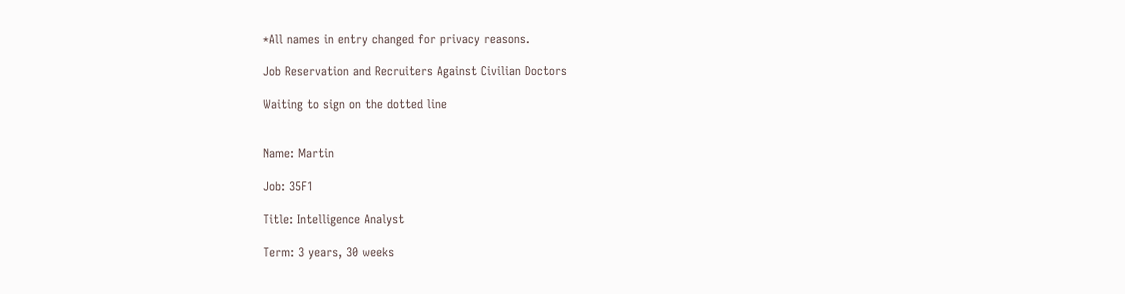*All names in entry changed for privacy reasons.

Job Reservation and Recruiters Against Civilian Doctors

Waiting to sign on the dotted line


Name: Martin

Job: 35F1

Title: Intelligence Analyst

Term: 3 years, 30 weeks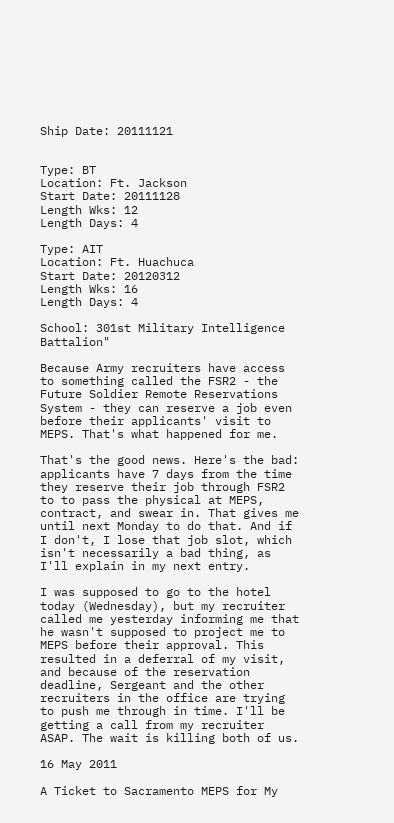Ship Date: 20111121


Type: BT
Location: Ft. Jackson
Start Date: 20111128
Length Wks: 12
Length Days: 4

Type: AIT
Location: Ft. Huachuca
Start Date: 20120312
Length Wks: 16
Length Days: 4

School: 301st Military Intelligence Battalion"

Because Army recruiters have access to something called the FSR2 - the Future Soldier Remote Reservations System - they can reserve a job even before their applicants' visit to MEPS. That's what happened for me.

That's the good news. Here's the bad: applicants have 7 days from the time they reserve their job through FSR2 to to pass the physical at MEPS, contract, and swear in. That gives me until next Monday to do that. And if I don't, I lose that job slot, which isn't necessarily a bad thing, as I'll explain in my next entry.

I was supposed to go to the hotel today (Wednesday), but my recruiter called me yesterday informing me that he wasn't supposed to project me to MEPS before their approval. This resulted in a deferral of my visit, and because of the reservation deadline, Sergeant and the other recruiters in the office are trying to push me through in time. I'll be getting a call from my recruiter ASAP. The wait is killing both of us.

16 May 2011

A Ticket to Sacramento MEPS for My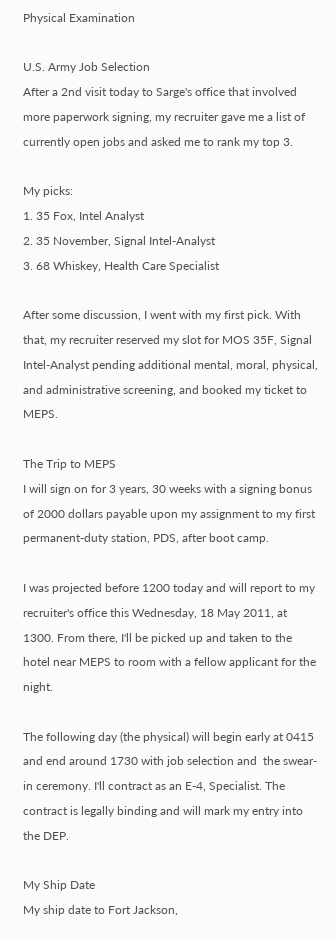Physical Examination

U.S. Army Job Selection
After a 2nd visit today to Sarge's office that involved more paperwork signing, my recruiter gave me a list of currently open jobs and asked me to rank my top 3.

My picks:
1. 35 Fox, Intel Analyst
2. 35 November, Signal Intel-Analyst
3. 68 Whiskey, Health Care Specialist

After some discussion, I went with my first pick. With that, my recruiter reserved my slot for MOS 35F, Signal Intel-Analyst pending additional mental, moral, physical, and administrative screening, and booked my ticket to MEPS.

The Trip to MEPS
I will sign on for 3 years, 30 weeks with a signing bonus of 2000 dollars payable upon my assignment to my first permanent-duty station, PDS, after boot camp.

I was projected before 1200 today and will report to my recruiter's office this Wednesday, 18 May 2011, at 1300. From there, I'll be picked up and taken to the hotel near MEPS to room with a fellow applicant for the night.

The following day (the physical) will begin early at 0415 and end around 1730 with job selection and  the swear-in ceremony. I'll contract as an E-4, Specialist. The contract is legally binding and will mark my entry into the DEP.

My Ship Date
My ship date to Fort Jackson,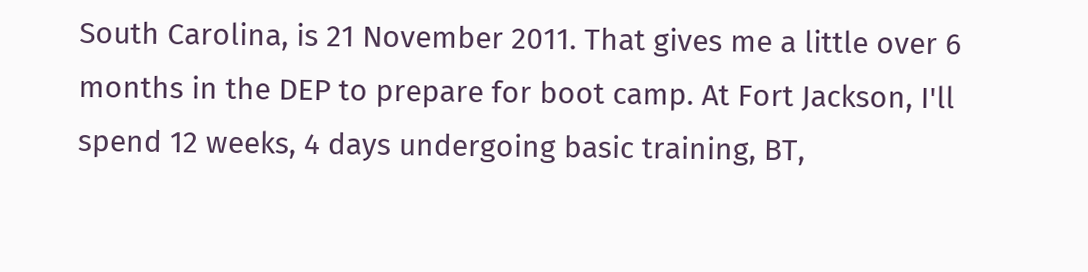South Carolina, is 21 November 2011. That gives me a little over 6 months in the DEP to prepare for boot camp. At Fort Jackson, I'll spend 12 weeks, 4 days undergoing basic training, BT,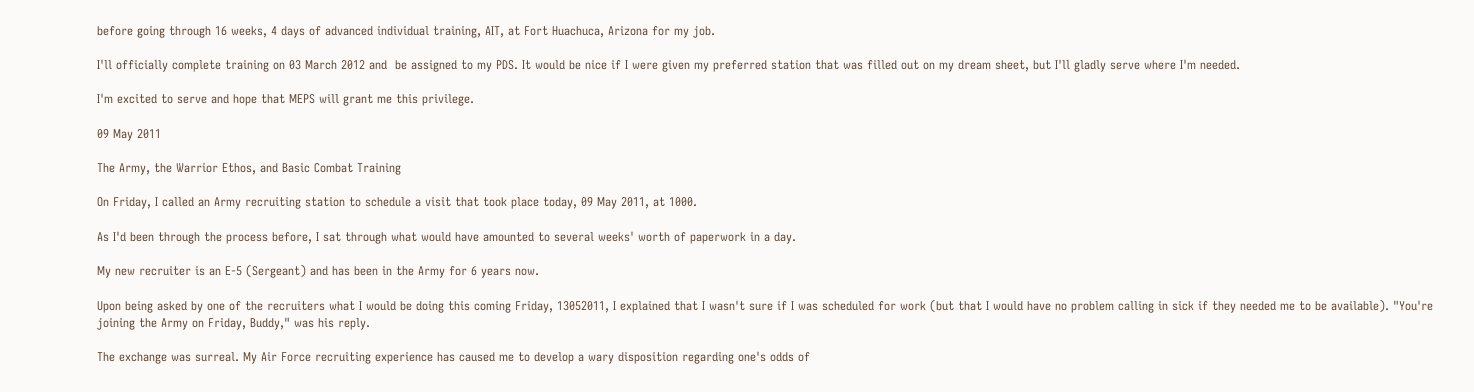before going through 16 weeks, 4 days of advanced individual training, AIT, at Fort Huachuca, Arizona for my job.

I'll officially complete training on 03 March 2012 and  be assigned to my PDS. It would be nice if I were given my preferred station that was filled out on my dream sheet, but I'll gladly serve where I'm needed.

I'm excited to serve and hope that MEPS will grant me this privilege.

09 May 2011

The Army, the Warrior Ethos, and Basic Combat Training

On Friday, I called an Army recruiting station to schedule a visit that took place today, 09 May 2011, at 1000.

As I'd been through the process before, I sat through what would have amounted to several weeks' worth of paperwork in a day.

My new recruiter is an E-5 (Sergeant) and has been in the Army for 6 years now.

Upon being asked by one of the recruiters what I would be doing this coming Friday, 13052011, I explained that I wasn't sure if I was scheduled for work (but that I would have no problem calling in sick if they needed me to be available). "You're joining the Army on Friday, Buddy," was his reply.

The exchange was surreal. My Air Force recruiting experience has caused me to develop a wary disposition regarding one's odds of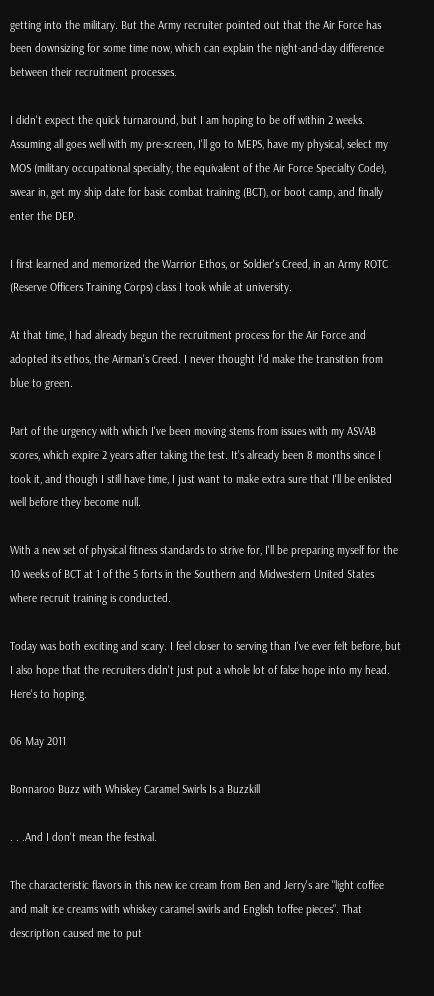getting into the military. But the Army recruiter pointed out that the Air Force has been downsizing for some time now, which can explain the night-and-day difference between their recruitment processes.

I didn't expect the quick turnaround, but I am hoping to be off within 2 weeks. Assuming all goes well with my pre-screen, I'll go to MEPS, have my physical, select my MOS (military occupational specialty, the equivalent of the Air Force Specialty Code), swear in, get my ship date for basic combat training (BCT), or boot camp, and finally enter the DEP.

I first learned and memorized the Warrior Ethos, or Soldier's Creed, in an Army ROTC (Reserve Officers Training Corps) class I took while at university.

At that time, I had already begun the recruitment process for the Air Force and adopted its ethos, the Airman's Creed. I never thought I'd make the transition from blue to green.

Part of the urgency with which I've been moving stems from issues with my ASVAB scores, which expire 2 years after taking the test. It's already been 8 months since I took it, and though I still have time, I just want to make extra sure that I'll be enlisted well before they become null.

With a new set of physical fitness standards to strive for, I'll be preparing myself for the 10 weeks of BCT at 1 of the 5 forts in the Southern and Midwestern United States where recruit training is conducted.

Today was both exciting and scary. I feel closer to serving than I've ever felt before, but I also hope that the recruiters didn't just put a whole lot of false hope into my head. Here's to hoping.

06 May 2011

Bonnaroo Buzz with Whiskey Caramel Swirls Is a Buzzkill

. . .And I don't mean the festival.

The characteristic flavors in this new ice cream from Ben and Jerry's are "light coffee and malt ice creams with whiskey caramel swirls and English toffee pieces". That description caused me to put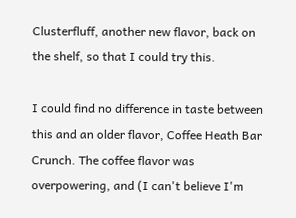Clusterfluff, another new flavor, back on the shelf, so that I could try this.

I could find no difference in taste between this and an older flavor, Coffee Heath Bar Crunch. The coffee flavor was overpowering, and (I can't believe I'm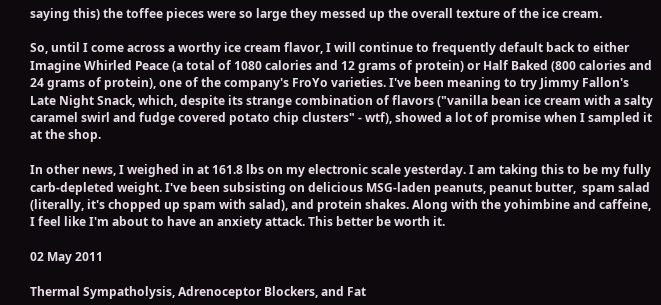saying this) the toffee pieces were so large they messed up the overall texture of the ice cream.

So, until I come across a worthy ice cream flavor, I will continue to frequently default back to either Imagine Whirled Peace (a total of 1080 calories and 12 grams of protein) or Half Baked (800 calories and 24 grams of protein), one of the company's FroYo varieties. I've been meaning to try Jimmy Fallon's Late Night Snack, which, despite its strange combination of flavors ("vanilla bean ice cream with a salty caramel swirl and fudge covered potato chip clusters" - wtf), showed a lot of promise when I sampled it at the shop.

In other news, I weighed in at 161.8 lbs on my electronic scale yesterday. I am taking this to be my fully carb-depleted weight. I've been subsisting on delicious MSG-laden peanuts, peanut butter,  spam salad (literally, it's chopped up spam with salad), and protein shakes. Along with the yohimbine and caffeine, I feel like I'm about to have an anxiety attack. This better be worth it.

02 May 2011

Thermal Sympatholysis, Adrenoceptor Blockers, and Fat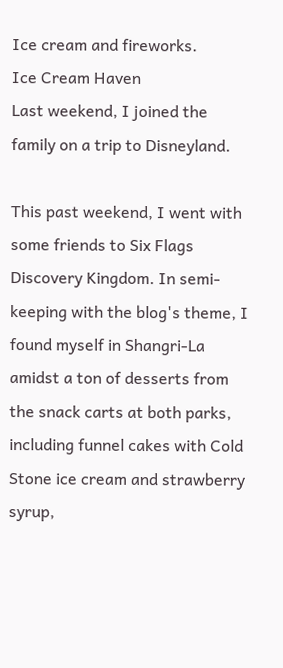Ice cream and fireworks.
Ice Cream Haven
Last weekend, I joined the family on a trip to Disneyland.

This past weekend, I went with some friends to Six Flags Discovery Kingdom. In semi-keeping with the blog's theme, I found myself in Shangri-La amidst a ton of desserts from the snack carts at both parks, including funnel cakes with Cold Stone ice cream and strawberry syrup,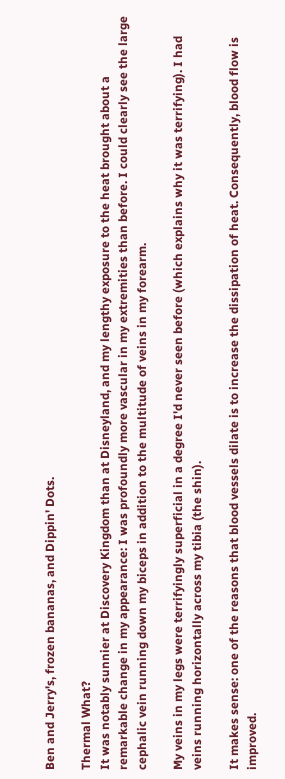Ben and Jerry's, frozen bananas, and Dippin' Dots.

Thermal What?
It was notably sunnier at Discovery Kingdom than at Disneyland, and my lengthy exposure to the heat brought about a remarkable change in my appearance: I was profoundly more vascular in my extremities than before. I could clearly see the large cephalic vein running down my biceps in addition to the multitude of veins in my forearm.

My veins in my legs were terrifyingly superficial in a degree I'd never seen before (which explains why it was terrifying). I had veins running horizontally across my tibia (the shin).

It makes sense: one of the reasons that blood vessels dilate is to increase the dissipation of heat. Consequently, blood flow is improved.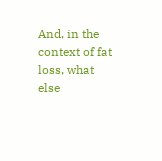And, in the context of fat loss, what else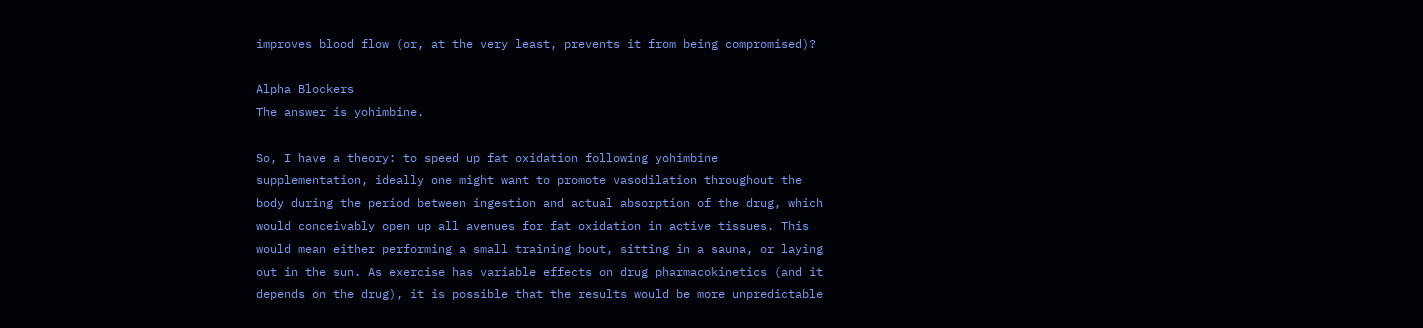improves blood flow (or, at the very least, prevents it from being compromised)?

Alpha Blockers
The answer is yohimbine.

So, I have a theory: to speed up fat oxidation following yohimbine supplementation, ideally one might want to promote vasodilation throughout the body during the period between ingestion and actual absorption of the drug, which would conceivably open up all avenues for fat oxidation in active tissues. This would mean either performing a small training bout, sitting in a sauna, or laying out in the sun. As exercise has variable effects on drug pharmacokinetics (and it depends on the drug), it is possible that the results would be more unpredictable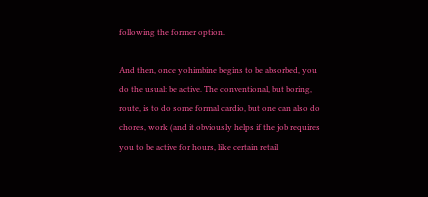following the former option.

And then, once yohimbine begins to be absorbed, you do the usual: be active. The conventional, but boring, route, is to do some formal cardio, but one can also do chores, work (and it obviously helps if the job requires you to be active for hours, like certain retail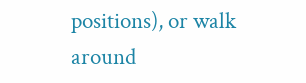positions), or walk around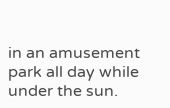in an amusement park all day while under the sun.